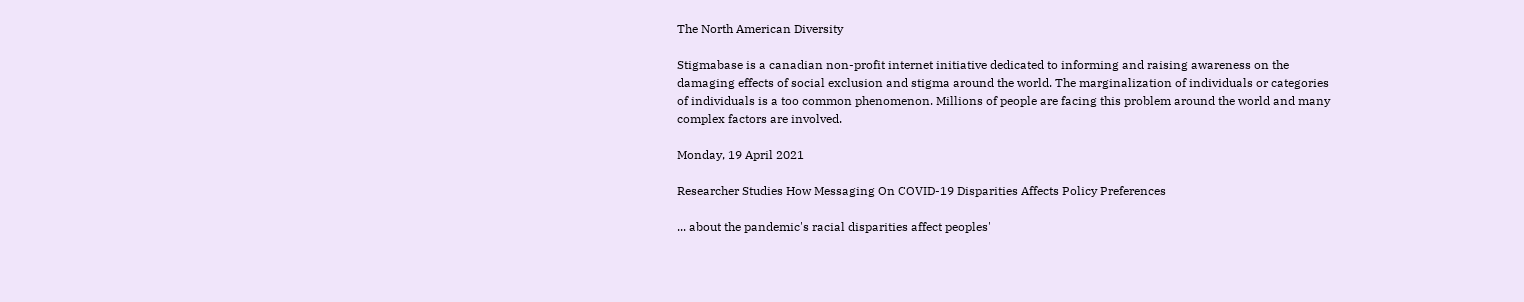The North American Diversity

Stigmabase is a canadian non-profit internet initiative dedicated to informing and raising awareness on the damaging effects of social exclusion and stigma around the world. The marginalization of individuals or categories of individuals is a too common phenomenon. Millions of people are facing this problem around the world and many complex factors are involved.

Monday, 19 April 2021

Researcher Studies How Messaging On COVID-19 Disparities Affects Policy Preferences

... about the pandemic's racial disparities affect peoples'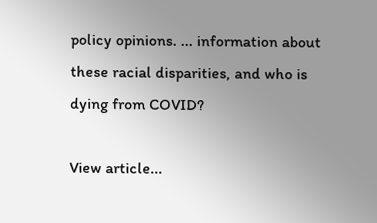policy opinions. ... information about these racial disparities, and who is dying from COVID?

View article...